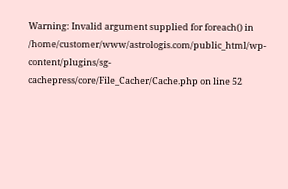Warning: Invalid argument supplied for foreach() in /home/customer/www/astrologis.com/public_html/wp-content/plugins/sg-cachepress/core/File_Cacher/Cache.php on line 52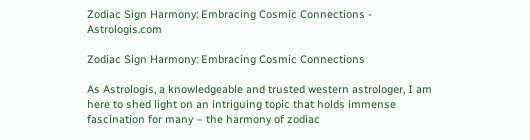Zodiac Sign Harmony: Embracing Cosmic Connections - Astrologis.com

Zodiac Sign Harmony: Embracing Cosmic Connections

As Astrologis, a knowledgeable and trusted western astrologer, I am here to shed light on an intriguing topic that holds immense fascination for many – the harmony of zodiac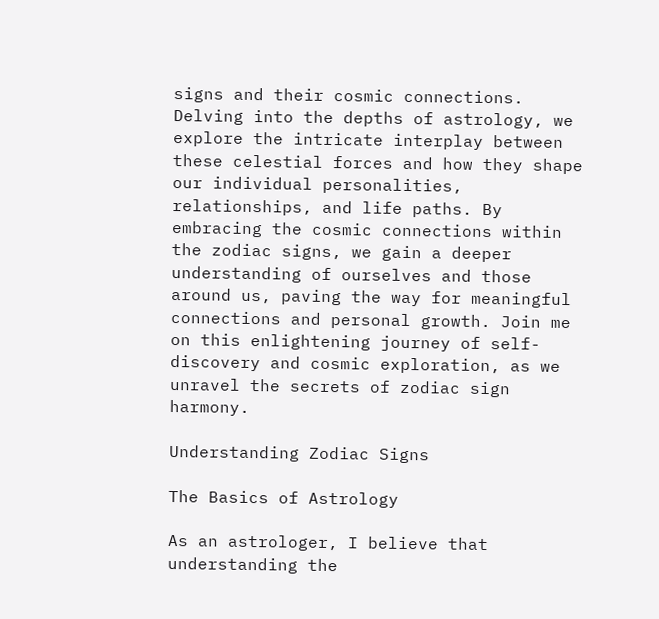signs and their cosmic connections. Delving into the depths of astrology, we explore the intricate interplay between these celestial forces and how they shape our individual personalities, relationships, and life paths. By embracing the cosmic connections within the zodiac signs, we gain a deeper understanding of ourselves and those around us, paving the way for meaningful connections and personal growth. Join me on this enlightening journey of self-discovery and cosmic exploration, as we unravel the secrets of zodiac sign harmony.

Understanding Zodiac Signs

The Basics of Astrology

As an astrologer, I believe that understanding the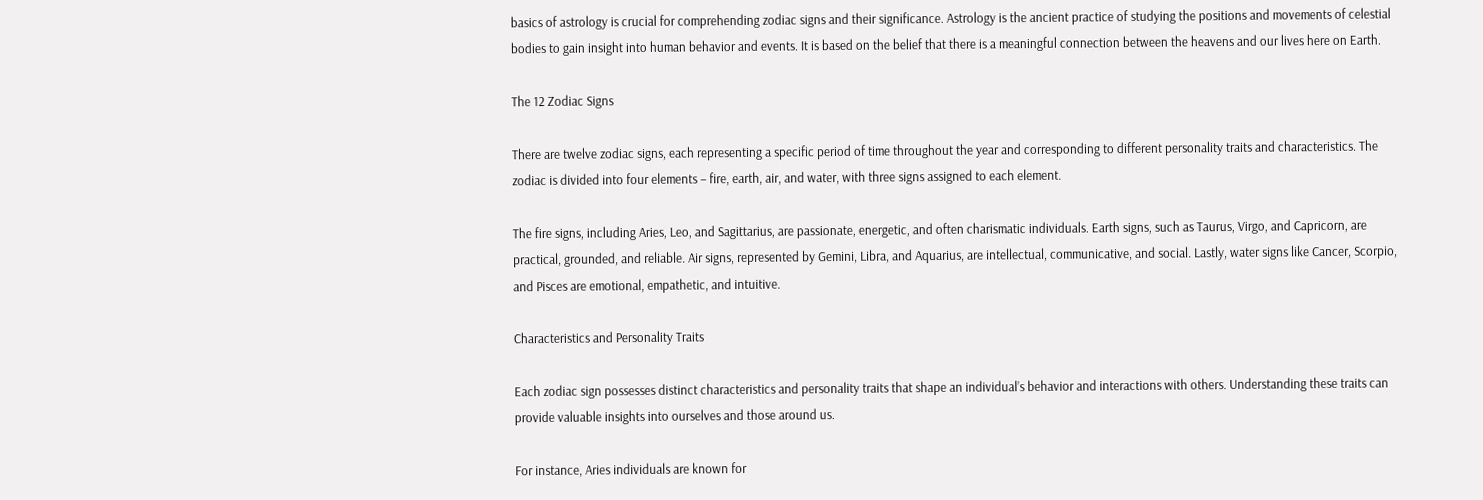basics of astrology is crucial for comprehending zodiac signs and their significance. Astrology is the ancient practice of studying the positions and movements of celestial bodies to gain insight into human behavior and events. It is based on the belief that there is a meaningful connection between the heavens and our lives here on Earth.

The 12 Zodiac Signs

There are twelve zodiac signs, each representing a specific period of time throughout the year and corresponding to different personality traits and characteristics. The zodiac is divided into four elements – fire, earth, air, and water, with three signs assigned to each element.

The fire signs, including Aries, Leo, and Sagittarius, are passionate, energetic, and often charismatic individuals. Earth signs, such as Taurus, Virgo, and Capricorn, are practical, grounded, and reliable. Air signs, represented by Gemini, Libra, and Aquarius, are intellectual, communicative, and social. Lastly, water signs like Cancer, Scorpio, and Pisces are emotional, empathetic, and intuitive.

Characteristics and Personality Traits

Each zodiac sign possesses distinct characteristics and personality traits that shape an individual’s behavior and interactions with others. Understanding these traits can provide valuable insights into ourselves and those around us.

For instance, Aries individuals are known for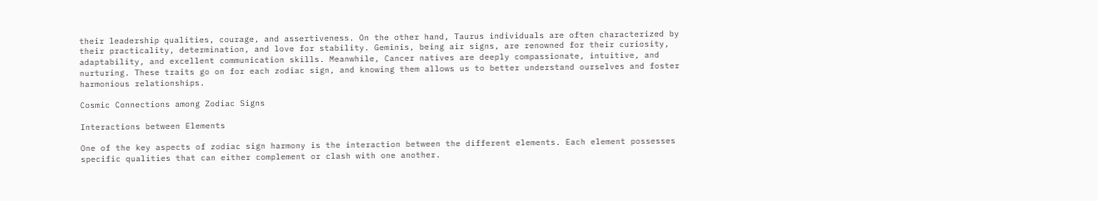their leadership qualities, courage, and assertiveness. On the other hand, Taurus individuals are often characterized by their practicality, determination, and love for stability. Geminis, being air signs, are renowned for their curiosity, adaptability, and excellent communication skills. Meanwhile, Cancer natives are deeply compassionate, intuitive, and nurturing. These traits go on for each zodiac sign, and knowing them allows us to better understand ourselves and foster harmonious relationships.

Cosmic Connections among Zodiac Signs

Interactions between Elements

One of the key aspects of zodiac sign harmony is the interaction between the different elements. Each element possesses specific qualities that can either complement or clash with one another.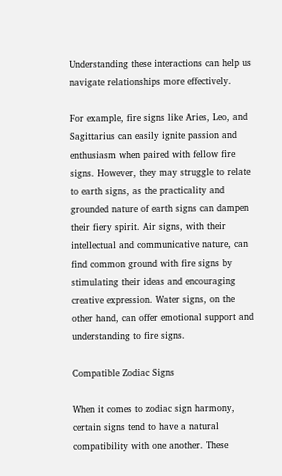Understanding these interactions can help us navigate relationships more effectively.

For example, fire signs like Aries, Leo, and Sagittarius can easily ignite passion and enthusiasm when paired with fellow fire signs. However, they may struggle to relate to earth signs, as the practicality and grounded nature of earth signs can dampen their fiery spirit. Air signs, with their intellectual and communicative nature, can find common ground with fire signs by stimulating their ideas and encouraging creative expression. Water signs, on the other hand, can offer emotional support and understanding to fire signs.

Compatible Zodiac Signs

When it comes to zodiac sign harmony, certain signs tend to have a natural compatibility with one another. These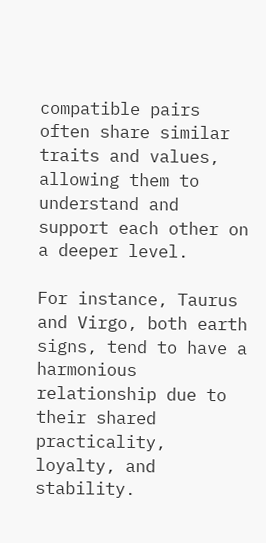compatible pairs often share similar traits and values, allowing them to understand and support each other on a deeper level.

For instance, Taurus and Virgo, both earth signs, tend to have a harmonious relationship due to their shared practicality, loyalty, and stability.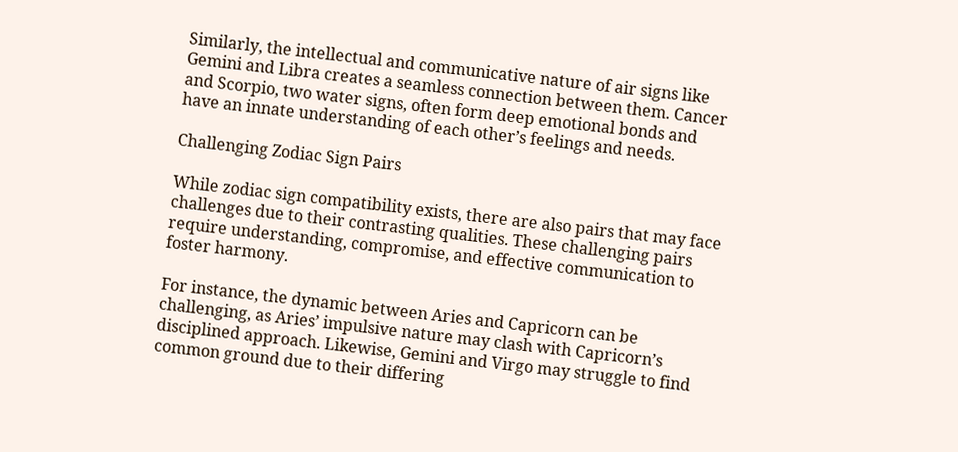Similarly, the intellectual and communicative nature of air signs like Gemini and Libra creates a seamless connection between them. Cancer and Scorpio, two water signs, often form deep emotional bonds and have an innate understanding of each other’s feelings and needs.

Challenging Zodiac Sign Pairs

While zodiac sign compatibility exists, there are also pairs that may face challenges due to their contrasting qualities. These challenging pairs require understanding, compromise, and effective communication to foster harmony.

For instance, the dynamic between Aries and Capricorn can be challenging, as Aries’ impulsive nature may clash with Capricorn’s disciplined approach. Likewise, Gemini and Virgo may struggle to find common ground due to their differing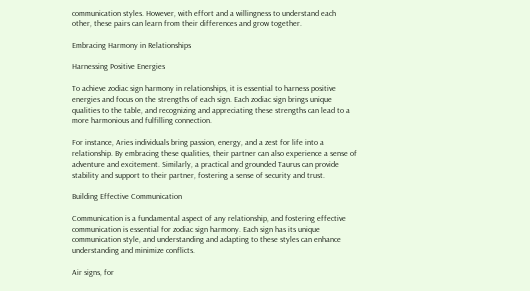communication styles. However, with effort and a willingness to understand each other, these pairs can learn from their differences and grow together.

Embracing Harmony in Relationships

Harnessing Positive Energies

To achieve zodiac sign harmony in relationships, it is essential to harness positive energies and focus on the strengths of each sign. Each zodiac sign brings unique qualities to the table, and recognizing and appreciating these strengths can lead to a more harmonious and fulfilling connection.

For instance, Aries individuals bring passion, energy, and a zest for life into a relationship. By embracing these qualities, their partner can also experience a sense of adventure and excitement. Similarly, a practical and grounded Taurus can provide stability and support to their partner, fostering a sense of security and trust.

Building Effective Communication

Communication is a fundamental aspect of any relationship, and fostering effective communication is essential for zodiac sign harmony. Each sign has its unique communication style, and understanding and adapting to these styles can enhance understanding and minimize conflicts.

Air signs, for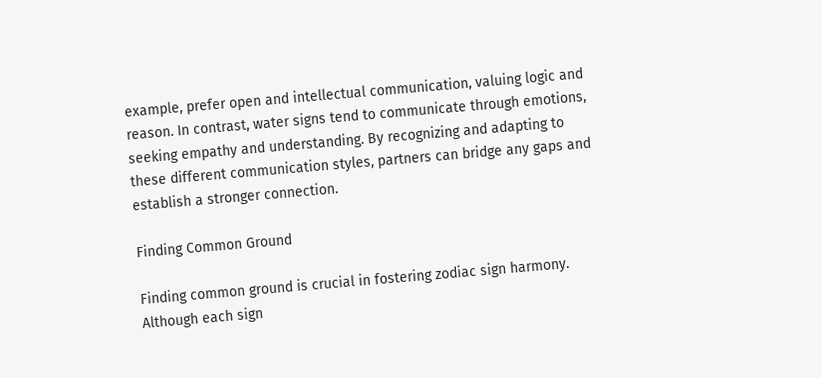example, prefer open and intellectual communication, valuing logic and reason. In contrast, water signs tend to communicate through emotions, seeking empathy and understanding. By recognizing and adapting to these different communication styles, partners can bridge any gaps and establish a stronger connection.

Finding Common Ground

Finding common ground is crucial in fostering zodiac sign harmony. Although each sign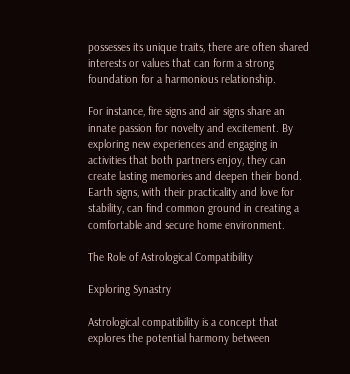possesses its unique traits, there are often shared interests or values that can form a strong foundation for a harmonious relationship.

For instance, fire signs and air signs share an innate passion for novelty and excitement. By exploring new experiences and engaging in activities that both partners enjoy, they can create lasting memories and deepen their bond. Earth signs, with their practicality and love for stability, can find common ground in creating a comfortable and secure home environment.

The Role of Astrological Compatibility

Exploring Synastry

Astrological compatibility is a concept that explores the potential harmony between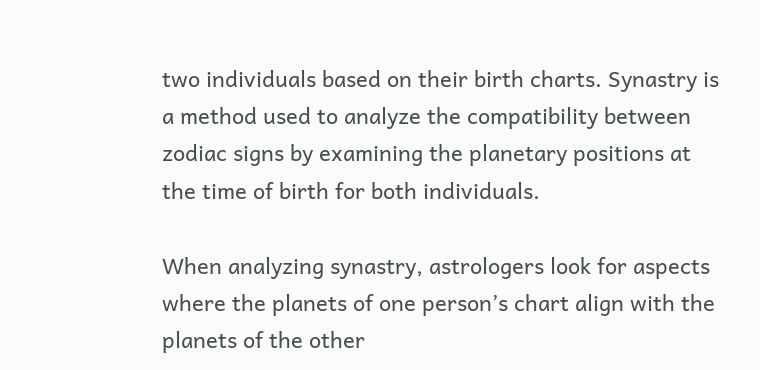two individuals based on their birth charts. Synastry is a method used to analyze the compatibility between zodiac signs by examining the planetary positions at the time of birth for both individuals.

When analyzing synastry, astrologers look for aspects where the planets of one person’s chart align with the planets of the other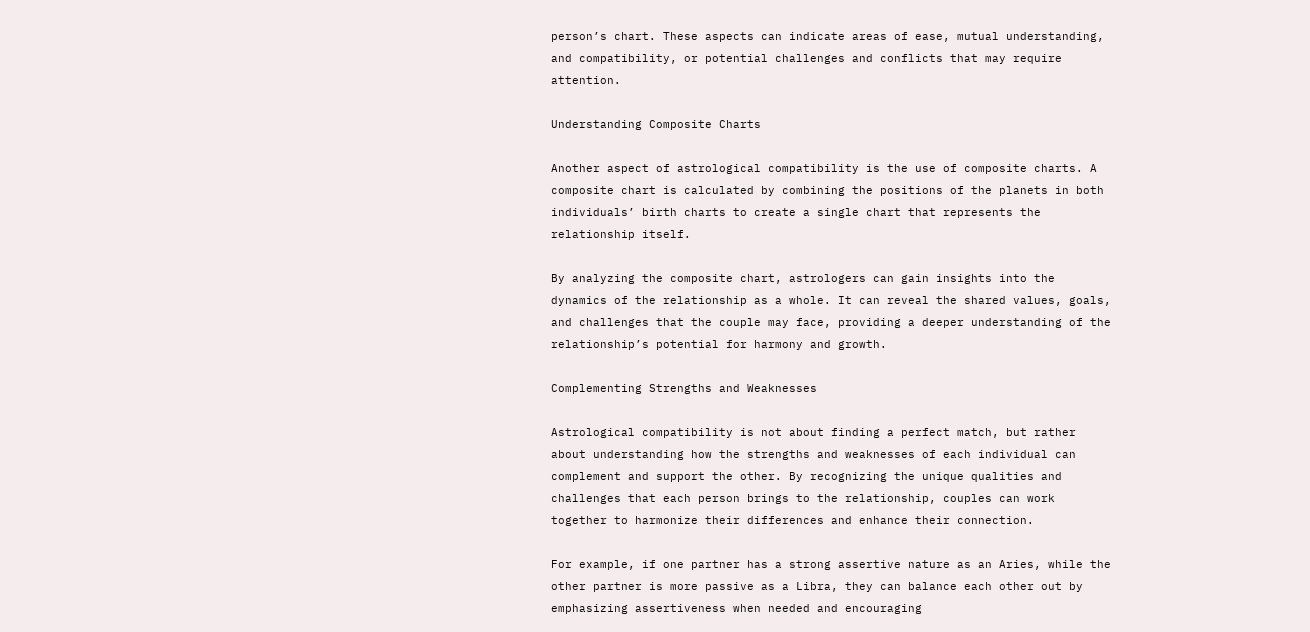person’s chart. These aspects can indicate areas of ease, mutual understanding, and compatibility, or potential challenges and conflicts that may require attention.

Understanding Composite Charts

Another aspect of astrological compatibility is the use of composite charts. A composite chart is calculated by combining the positions of the planets in both individuals’ birth charts to create a single chart that represents the relationship itself.

By analyzing the composite chart, astrologers can gain insights into the dynamics of the relationship as a whole. It can reveal the shared values, goals, and challenges that the couple may face, providing a deeper understanding of the relationship’s potential for harmony and growth.

Complementing Strengths and Weaknesses

Astrological compatibility is not about finding a perfect match, but rather about understanding how the strengths and weaknesses of each individual can complement and support the other. By recognizing the unique qualities and challenges that each person brings to the relationship, couples can work together to harmonize their differences and enhance their connection.

For example, if one partner has a strong assertive nature as an Aries, while the other partner is more passive as a Libra, they can balance each other out by emphasizing assertiveness when needed and encouraging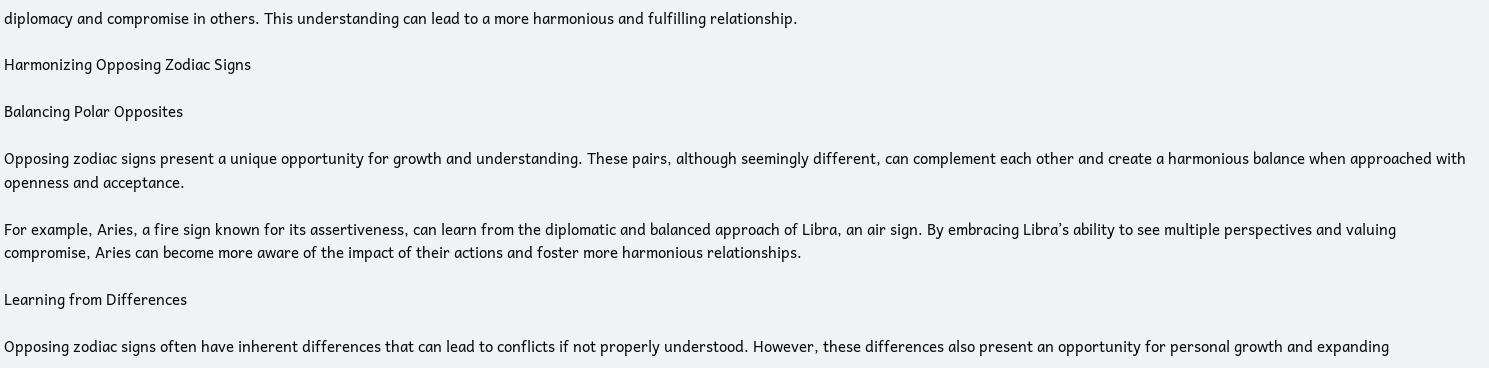diplomacy and compromise in others. This understanding can lead to a more harmonious and fulfilling relationship.

Harmonizing Opposing Zodiac Signs

Balancing Polar Opposites

Opposing zodiac signs present a unique opportunity for growth and understanding. These pairs, although seemingly different, can complement each other and create a harmonious balance when approached with openness and acceptance.

For example, Aries, a fire sign known for its assertiveness, can learn from the diplomatic and balanced approach of Libra, an air sign. By embracing Libra’s ability to see multiple perspectives and valuing compromise, Aries can become more aware of the impact of their actions and foster more harmonious relationships.

Learning from Differences

Opposing zodiac signs often have inherent differences that can lead to conflicts if not properly understood. However, these differences also present an opportunity for personal growth and expanding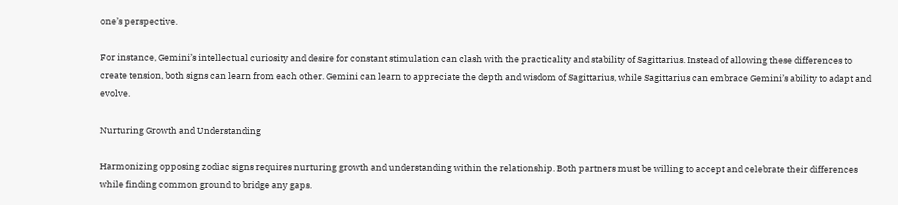one’s perspective.

For instance, Gemini’s intellectual curiosity and desire for constant stimulation can clash with the practicality and stability of Sagittarius. Instead of allowing these differences to create tension, both signs can learn from each other. Gemini can learn to appreciate the depth and wisdom of Sagittarius, while Sagittarius can embrace Gemini’s ability to adapt and evolve.

Nurturing Growth and Understanding

Harmonizing opposing zodiac signs requires nurturing growth and understanding within the relationship. Both partners must be willing to accept and celebrate their differences while finding common ground to bridge any gaps.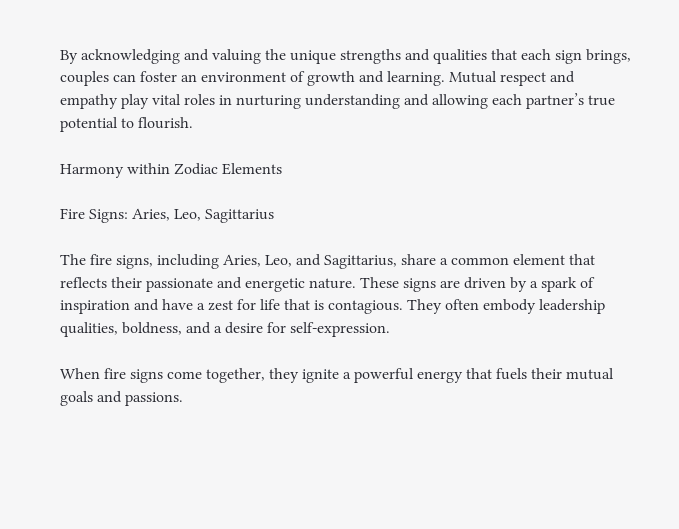By acknowledging and valuing the unique strengths and qualities that each sign brings, couples can foster an environment of growth and learning. Mutual respect and empathy play vital roles in nurturing understanding and allowing each partner’s true potential to flourish.

Harmony within Zodiac Elements

Fire Signs: Aries, Leo, Sagittarius

The fire signs, including Aries, Leo, and Sagittarius, share a common element that reflects their passionate and energetic nature. These signs are driven by a spark of inspiration and have a zest for life that is contagious. They often embody leadership qualities, boldness, and a desire for self-expression.

When fire signs come together, they ignite a powerful energy that fuels their mutual goals and passions.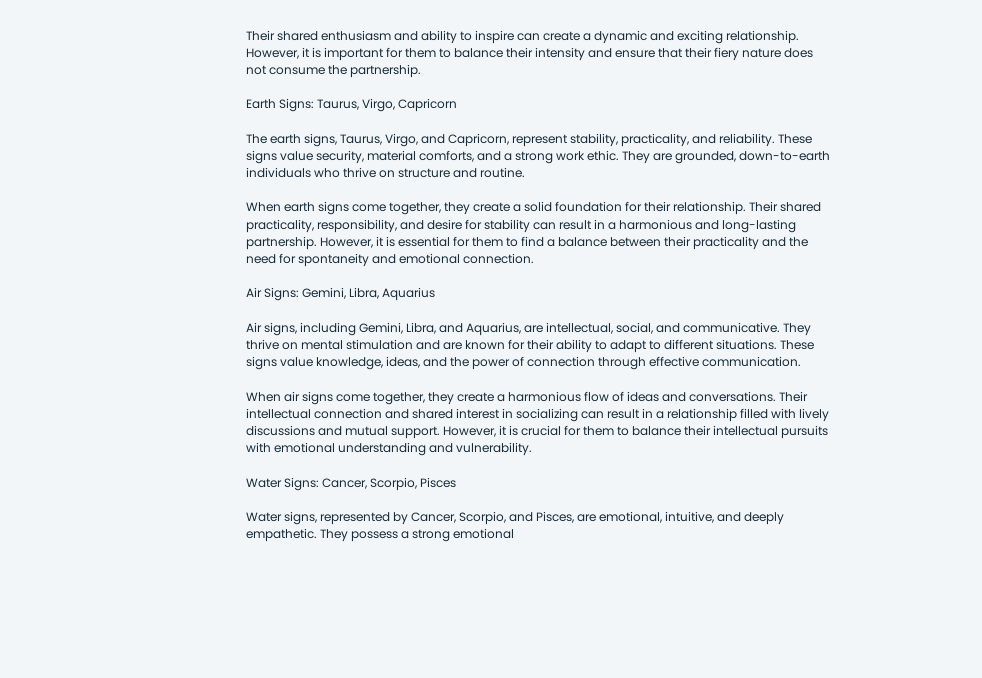Their shared enthusiasm and ability to inspire can create a dynamic and exciting relationship. However, it is important for them to balance their intensity and ensure that their fiery nature does not consume the partnership.

Earth Signs: Taurus, Virgo, Capricorn

The earth signs, Taurus, Virgo, and Capricorn, represent stability, practicality, and reliability. These signs value security, material comforts, and a strong work ethic. They are grounded, down-to-earth individuals who thrive on structure and routine.

When earth signs come together, they create a solid foundation for their relationship. Their shared practicality, responsibility, and desire for stability can result in a harmonious and long-lasting partnership. However, it is essential for them to find a balance between their practicality and the need for spontaneity and emotional connection.

Air Signs: Gemini, Libra, Aquarius

Air signs, including Gemini, Libra, and Aquarius, are intellectual, social, and communicative. They thrive on mental stimulation and are known for their ability to adapt to different situations. These signs value knowledge, ideas, and the power of connection through effective communication.

When air signs come together, they create a harmonious flow of ideas and conversations. Their intellectual connection and shared interest in socializing can result in a relationship filled with lively discussions and mutual support. However, it is crucial for them to balance their intellectual pursuits with emotional understanding and vulnerability.

Water Signs: Cancer, Scorpio, Pisces

Water signs, represented by Cancer, Scorpio, and Pisces, are emotional, intuitive, and deeply empathetic. They possess a strong emotional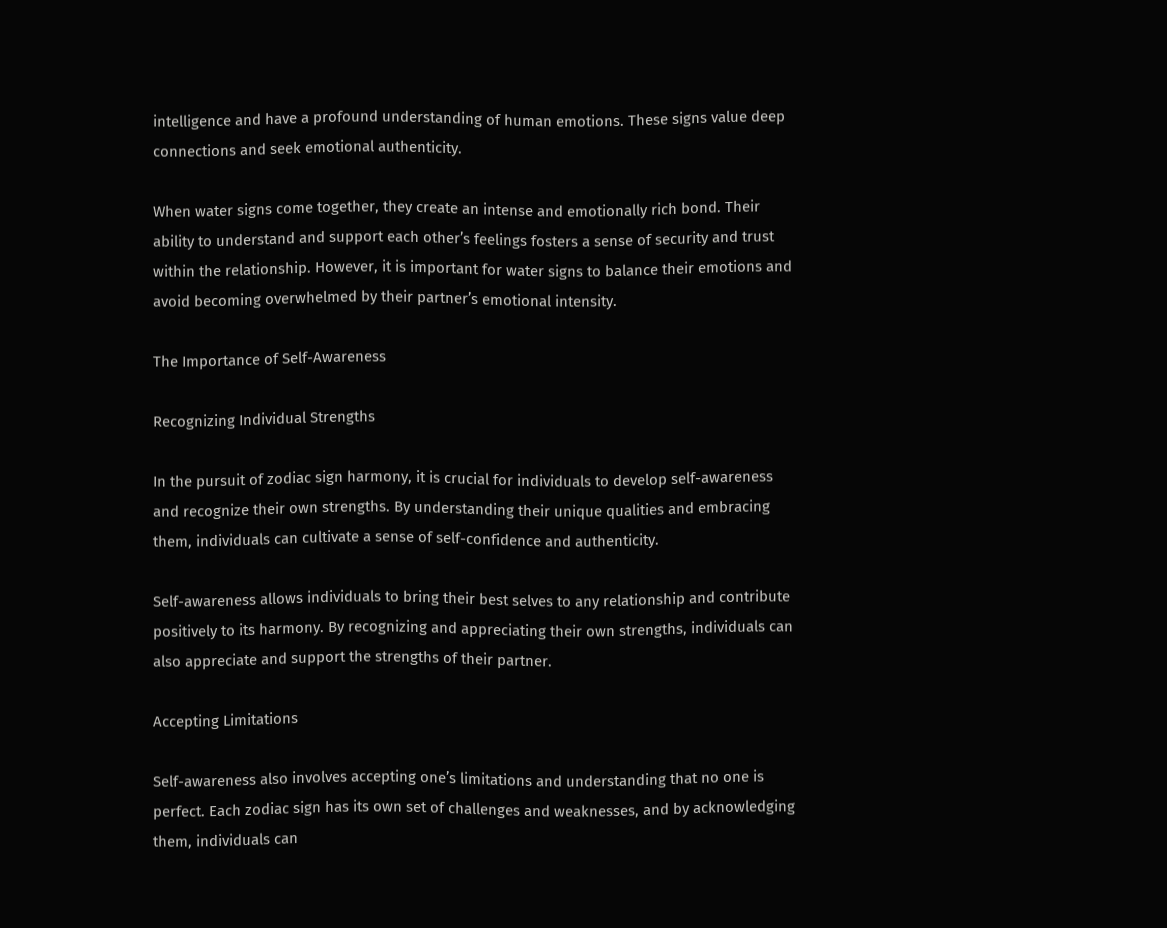intelligence and have a profound understanding of human emotions. These signs value deep connections and seek emotional authenticity.

When water signs come together, they create an intense and emotionally rich bond. Their ability to understand and support each other’s feelings fosters a sense of security and trust within the relationship. However, it is important for water signs to balance their emotions and avoid becoming overwhelmed by their partner’s emotional intensity.

The Importance of Self-Awareness

Recognizing Individual Strengths

In the pursuit of zodiac sign harmony, it is crucial for individuals to develop self-awareness and recognize their own strengths. By understanding their unique qualities and embracing them, individuals can cultivate a sense of self-confidence and authenticity.

Self-awareness allows individuals to bring their best selves to any relationship and contribute positively to its harmony. By recognizing and appreciating their own strengths, individuals can also appreciate and support the strengths of their partner.

Accepting Limitations

Self-awareness also involves accepting one’s limitations and understanding that no one is perfect. Each zodiac sign has its own set of challenges and weaknesses, and by acknowledging them, individuals can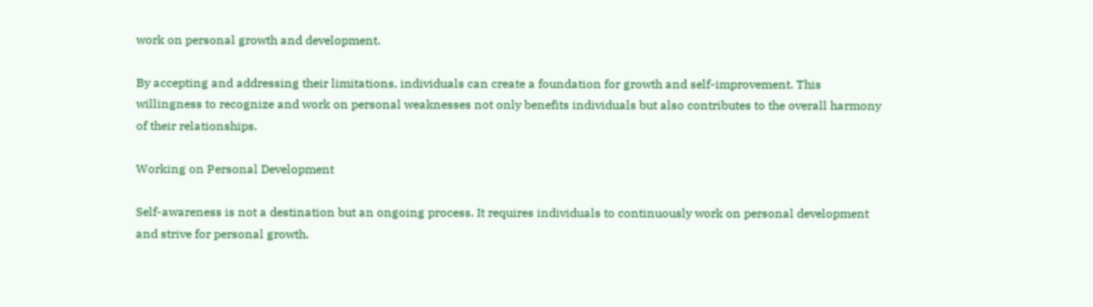work on personal growth and development.

By accepting and addressing their limitations, individuals can create a foundation for growth and self-improvement. This willingness to recognize and work on personal weaknesses not only benefits individuals but also contributes to the overall harmony of their relationships.

Working on Personal Development

Self-awareness is not a destination but an ongoing process. It requires individuals to continuously work on personal development and strive for personal growth.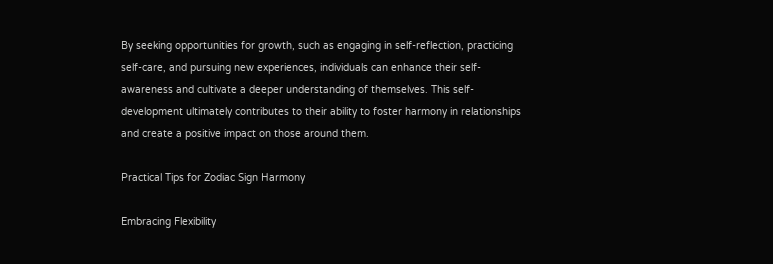By seeking opportunities for growth, such as engaging in self-reflection, practicing self-care, and pursuing new experiences, individuals can enhance their self-awareness and cultivate a deeper understanding of themselves. This self-development ultimately contributes to their ability to foster harmony in relationships and create a positive impact on those around them.

Practical Tips for Zodiac Sign Harmony

Embracing Flexibility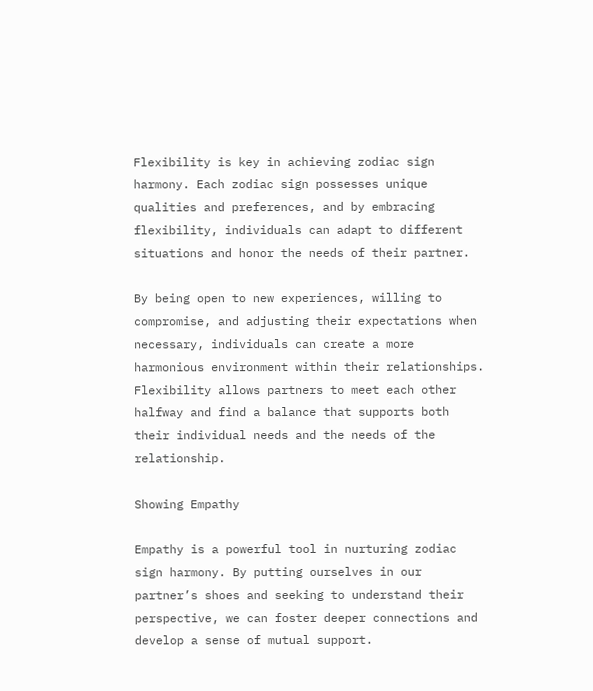Flexibility is key in achieving zodiac sign harmony. Each zodiac sign possesses unique qualities and preferences, and by embracing flexibility, individuals can adapt to different situations and honor the needs of their partner.

By being open to new experiences, willing to compromise, and adjusting their expectations when necessary, individuals can create a more harmonious environment within their relationships. Flexibility allows partners to meet each other halfway and find a balance that supports both their individual needs and the needs of the relationship.

Showing Empathy

Empathy is a powerful tool in nurturing zodiac sign harmony. By putting ourselves in our partner’s shoes and seeking to understand their perspective, we can foster deeper connections and develop a sense of mutual support.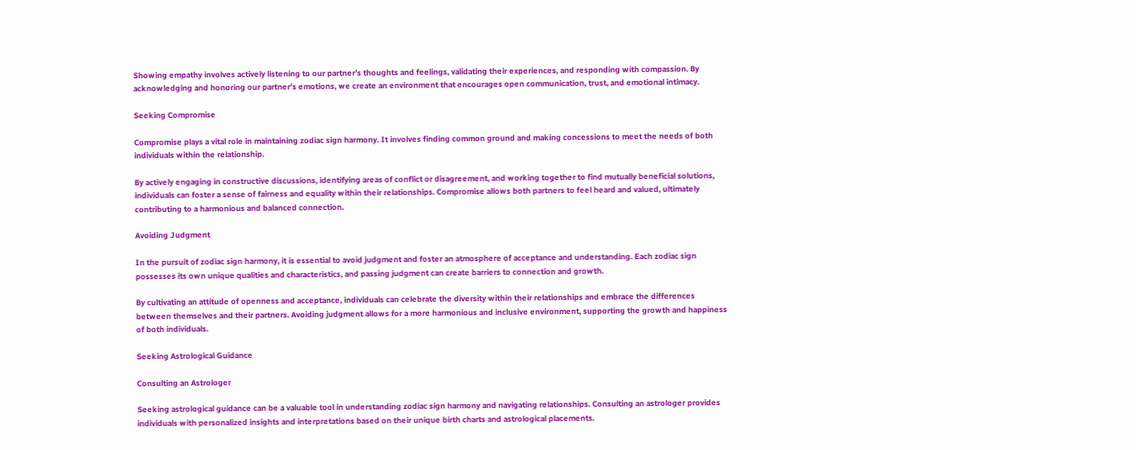Showing empathy involves actively listening to our partner’s thoughts and feelings, validating their experiences, and responding with compassion. By acknowledging and honoring our partner’s emotions, we create an environment that encourages open communication, trust, and emotional intimacy.

Seeking Compromise

Compromise plays a vital role in maintaining zodiac sign harmony. It involves finding common ground and making concessions to meet the needs of both individuals within the relationship.

By actively engaging in constructive discussions, identifying areas of conflict or disagreement, and working together to find mutually beneficial solutions, individuals can foster a sense of fairness and equality within their relationships. Compromise allows both partners to feel heard and valued, ultimately contributing to a harmonious and balanced connection.

Avoiding Judgment

In the pursuit of zodiac sign harmony, it is essential to avoid judgment and foster an atmosphere of acceptance and understanding. Each zodiac sign possesses its own unique qualities and characteristics, and passing judgment can create barriers to connection and growth.

By cultivating an attitude of openness and acceptance, individuals can celebrate the diversity within their relationships and embrace the differences between themselves and their partners. Avoiding judgment allows for a more harmonious and inclusive environment, supporting the growth and happiness of both individuals.

Seeking Astrological Guidance

Consulting an Astrologer

Seeking astrological guidance can be a valuable tool in understanding zodiac sign harmony and navigating relationships. Consulting an astrologer provides individuals with personalized insights and interpretations based on their unique birth charts and astrological placements.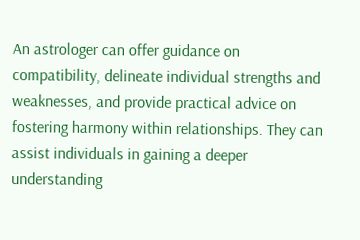An astrologer can offer guidance on compatibility, delineate individual strengths and weaknesses, and provide practical advice on fostering harmony within relationships. They can assist individuals in gaining a deeper understanding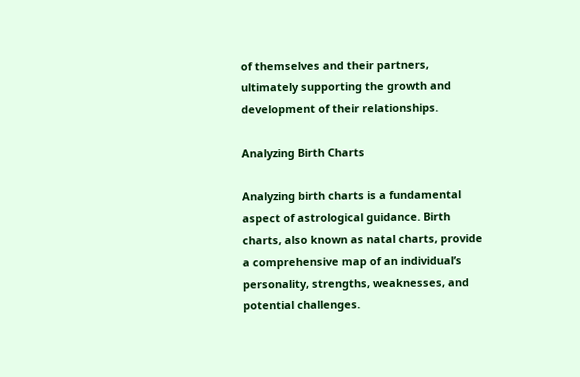of themselves and their partners, ultimately supporting the growth and development of their relationships.

Analyzing Birth Charts

Analyzing birth charts is a fundamental aspect of astrological guidance. Birth charts, also known as natal charts, provide a comprehensive map of an individual’s personality, strengths, weaknesses, and potential challenges.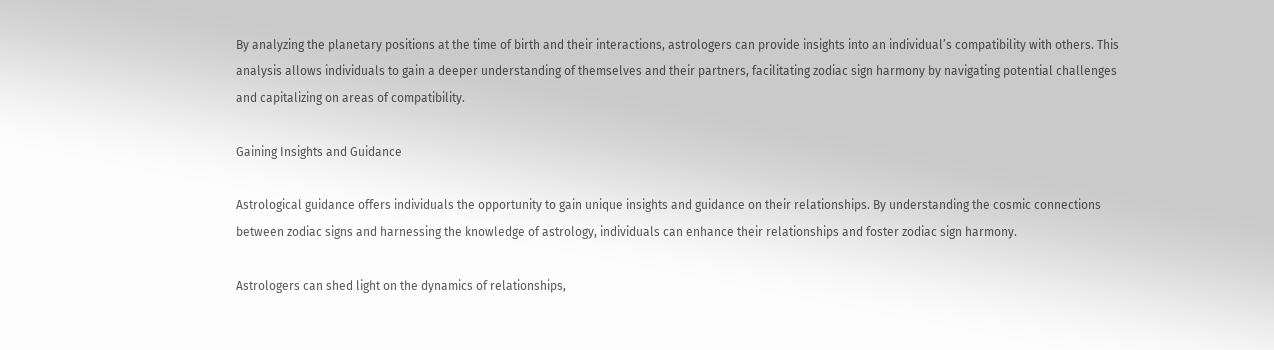By analyzing the planetary positions at the time of birth and their interactions, astrologers can provide insights into an individual’s compatibility with others. This analysis allows individuals to gain a deeper understanding of themselves and their partners, facilitating zodiac sign harmony by navigating potential challenges and capitalizing on areas of compatibility.

Gaining Insights and Guidance

Astrological guidance offers individuals the opportunity to gain unique insights and guidance on their relationships. By understanding the cosmic connections between zodiac signs and harnessing the knowledge of astrology, individuals can enhance their relationships and foster zodiac sign harmony.

Astrologers can shed light on the dynamics of relationships,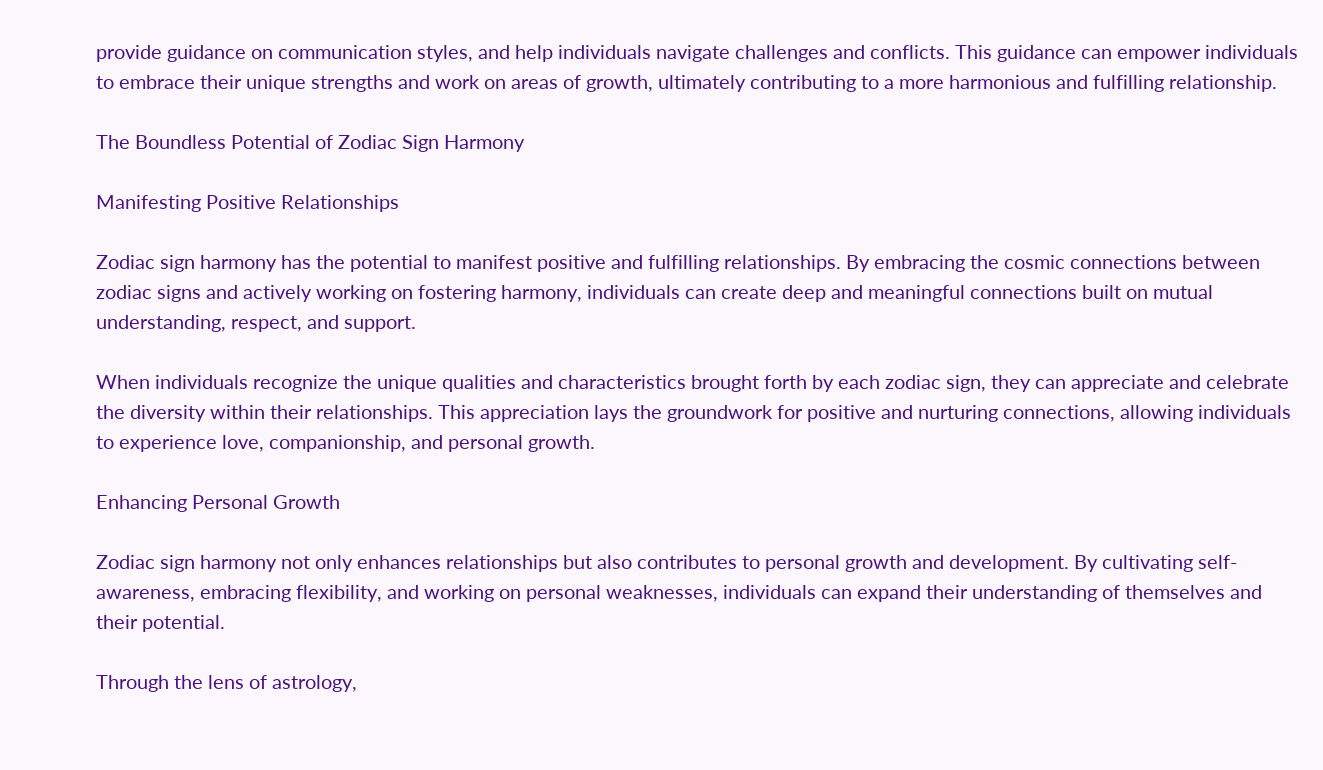provide guidance on communication styles, and help individuals navigate challenges and conflicts. This guidance can empower individuals to embrace their unique strengths and work on areas of growth, ultimately contributing to a more harmonious and fulfilling relationship.

The Boundless Potential of Zodiac Sign Harmony

Manifesting Positive Relationships

Zodiac sign harmony has the potential to manifest positive and fulfilling relationships. By embracing the cosmic connections between zodiac signs and actively working on fostering harmony, individuals can create deep and meaningful connections built on mutual understanding, respect, and support.

When individuals recognize the unique qualities and characteristics brought forth by each zodiac sign, they can appreciate and celebrate the diversity within their relationships. This appreciation lays the groundwork for positive and nurturing connections, allowing individuals to experience love, companionship, and personal growth.

Enhancing Personal Growth

Zodiac sign harmony not only enhances relationships but also contributes to personal growth and development. By cultivating self-awareness, embracing flexibility, and working on personal weaknesses, individuals can expand their understanding of themselves and their potential.

Through the lens of astrology,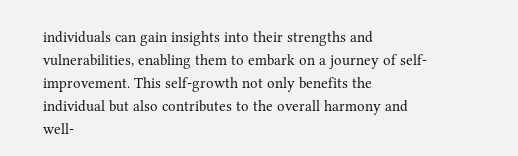individuals can gain insights into their strengths and vulnerabilities, enabling them to embark on a journey of self-improvement. This self-growth not only benefits the individual but also contributes to the overall harmony and well-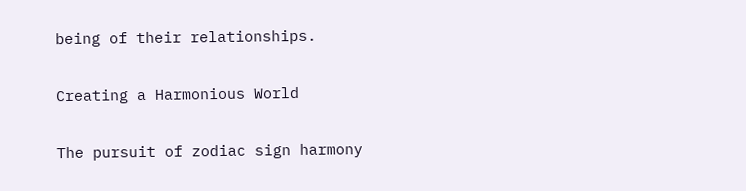being of their relationships.

Creating a Harmonious World

The pursuit of zodiac sign harmony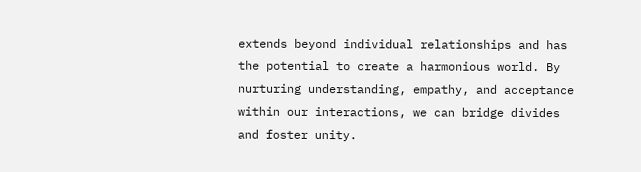extends beyond individual relationships and has the potential to create a harmonious world. By nurturing understanding, empathy, and acceptance within our interactions, we can bridge divides and foster unity.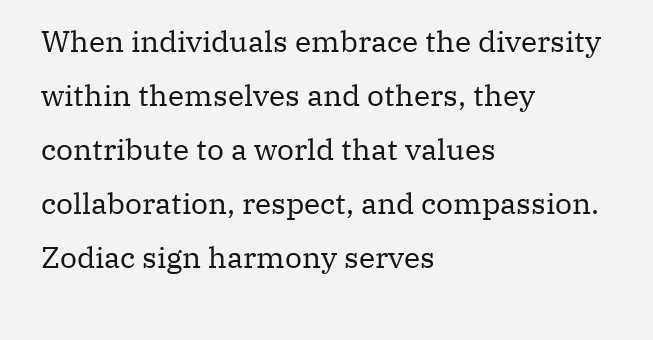When individuals embrace the diversity within themselves and others, they contribute to a world that values collaboration, respect, and compassion. Zodiac sign harmony serves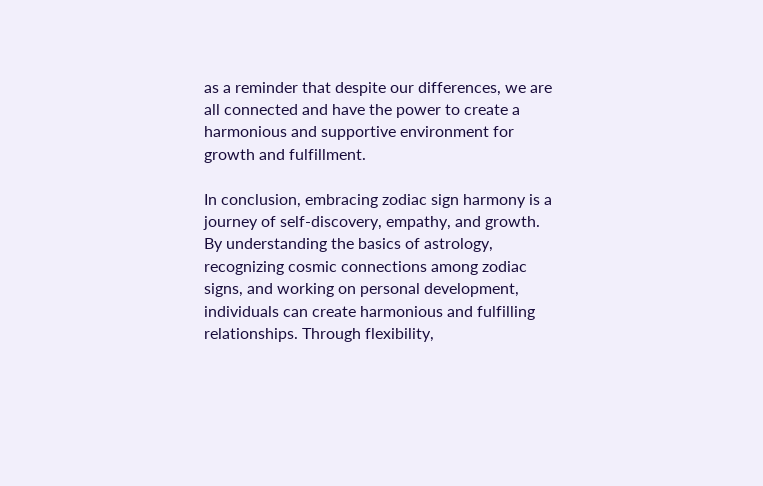as a reminder that despite our differences, we are all connected and have the power to create a harmonious and supportive environment for growth and fulfillment.

In conclusion, embracing zodiac sign harmony is a journey of self-discovery, empathy, and growth. By understanding the basics of astrology, recognizing cosmic connections among zodiac signs, and working on personal development, individuals can create harmonious and fulfilling relationships. Through flexibility,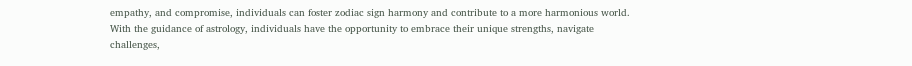empathy, and compromise, individuals can foster zodiac sign harmony and contribute to a more harmonious world. With the guidance of astrology, individuals have the opportunity to embrace their unique strengths, navigate challenges,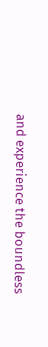and experience the boundless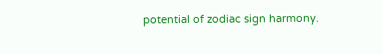potential of zodiac sign harmony.